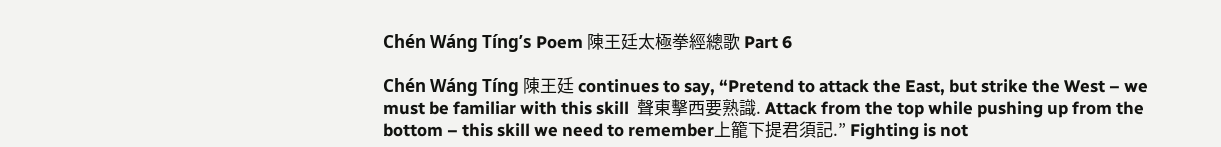Chén Wáng Tíng’s Poem 陳王廷太極拳經總歌 Part 6

Chén Wáng Tíng 陳王廷 continues to say, “Pretend to attack the East, but strike the West – we must be familiar with this skill  聲東擊西要熟識. Attack from the top while pushing up from the bottom – this skill we need to remember上籠下提君須記.” Fighting is not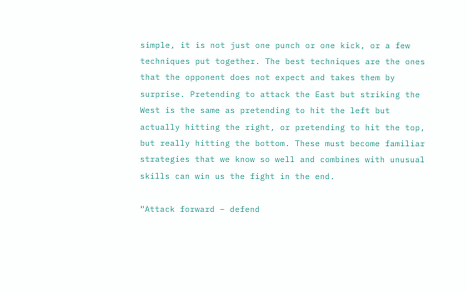simple, it is not just one punch or one kick, or a few techniques put together. The best techniques are the ones that the opponent does not expect and takes them by surprise. Pretending to attack the East but striking the West is the same as pretending to hit the left but actually hitting the right, or pretending to hit the top, but really hitting the bottom. These must become familiar strategies that we know so well and combines with unusual skills can win us the fight in the end.

“Attack forward – defend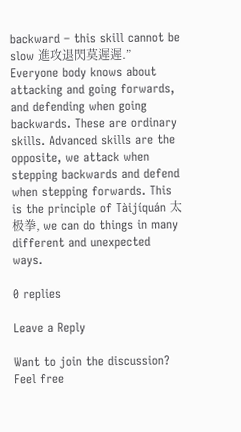backward – this skill cannot be slow 進攻退閃莫遲遲.” Everyone body knows about attacking and going forwards, and defending when going backwards. These are ordinary skills. Advanced skills are the opposite, we attack when stepping backwards and defend when stepping forwards. This is the principle of Tàijíquán 太极拳, we can do things in many different and unexpected ways.

0 replies

Leave a Reply

Want to join the discussion?
Feel free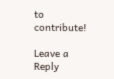to contribute!

Leave a Reply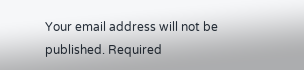Your email address will not be published. Required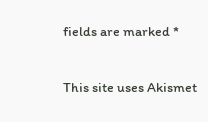fields are marked *

This site uses Akismet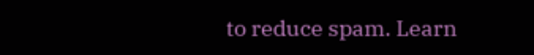to reduce spam. Learn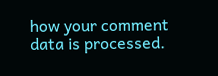how your comment data is processed.